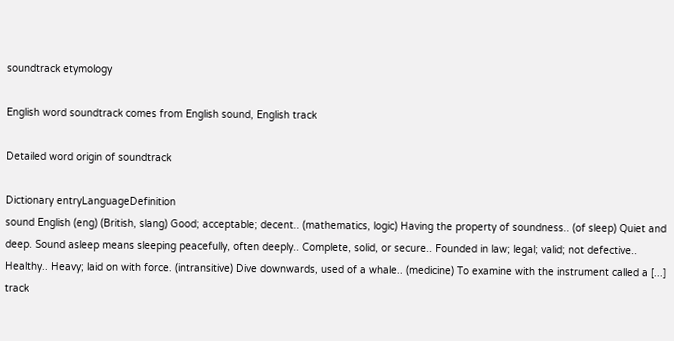soundtrack etymology

English word soundtrack comes from English sound, English track

Detailed word origin of soundtrack

Dictionary entryLanguageDefinition
sound English (eng) (British, slang) Good; acceptable; decent.. (mathematics, logic) Having the property of soundness.. (of sleep) Quiet and deep. Sound asleep means sleeping peacefully, often deeply.. Complete, solid, or secure.. Founded in law; legal; valid; not defective.. Healthy.. Heavy; laid on with force. (intransitive) Dive downwards, used of a whale.. (medicine) To examine with the instrument called a [...]
track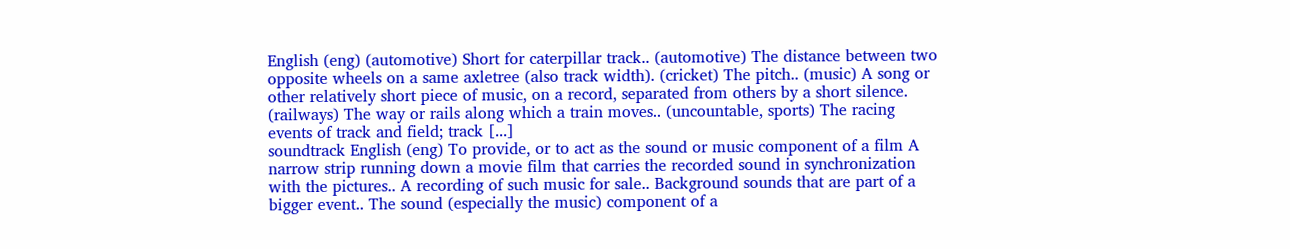English (eng) (automotive) Short for caterpillar track.. (automotive) The distance between two opposite wheels on a same axletree (also track width). (cricket) The pitch.. (music) A song or other relatively short piece of music, on a record, separated from others by a short silence. (railways) The way or rails along which a train moves.. (uncountable, sports) The racing events of track and field; track [...]
soundtrack English (eng) To provide, or to act as the sound or music component of a film A narrow strip running down a movie film that carries the recorded sound in synchronization with the pictures.. A recording of such music for sale.. Background sounds that are part of a bigger event.. The sound (especially the music) component of a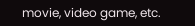movie, video game, etc.